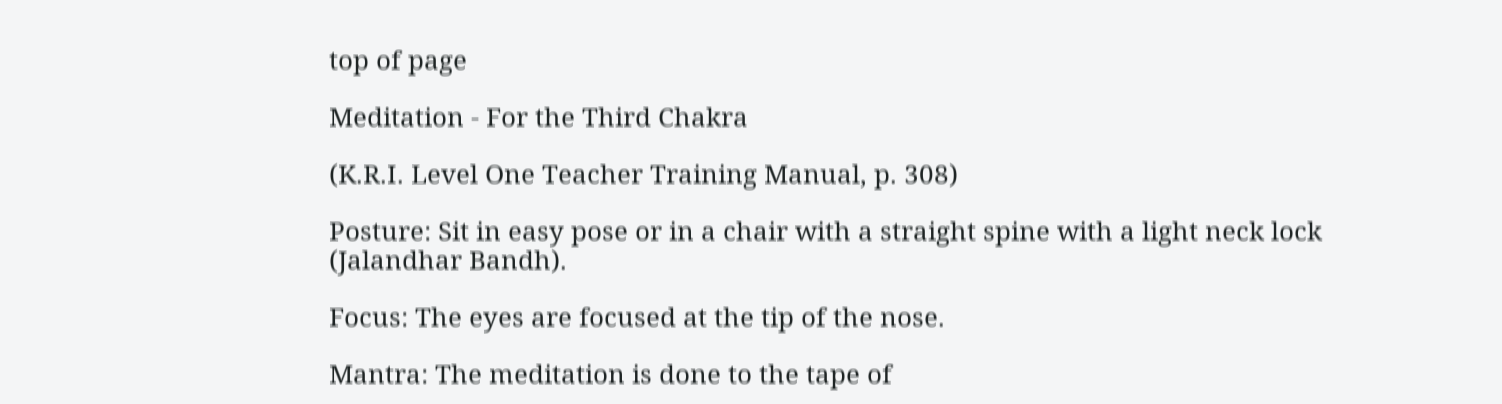top of page

Meditation - For the Third Chakra

(K.R.I. Level One Teacher Training Manual, p. 308)

Posture: Sit in easy pose or in a chair with a straight spine with a light neck lock (Jalandhar Bandh).

Focus: The eyes are focused at the tip of the nose.

Mantra: The meditation is done to the tape of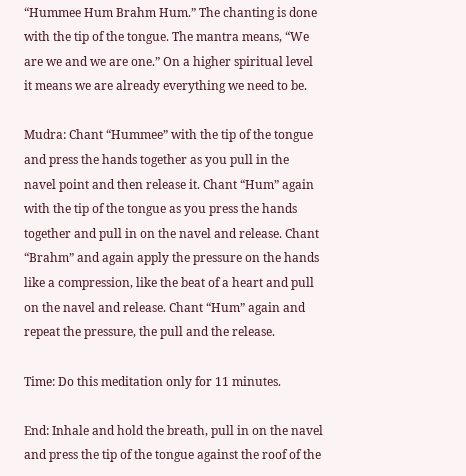“Hummee Hum Brahm Hum.” The chanting is done with the tip of the tongue. The mantra means, “We are we and we are one.” On a higher spiritual level it means we are already everything we need to be.

Mudra: Chant “Hummee” with the tip of the tongue and press the hands together as you pull in the navel point and then release it. Chant “Hum” again with the tip of the tongue as you press the hands together and pull in on the navel and release. Chant “Brahm” and again apply the pressure on the hands like a compression, like the beat of a heart and pull on the navel and release. Chant “Hum” again and repeat the pressure, the pull and the release.

Time: Do this meditation only for 11 minutes.

End: Inhale and hold the breath, pull in on the navel and press the tip of the tongue against the roof of the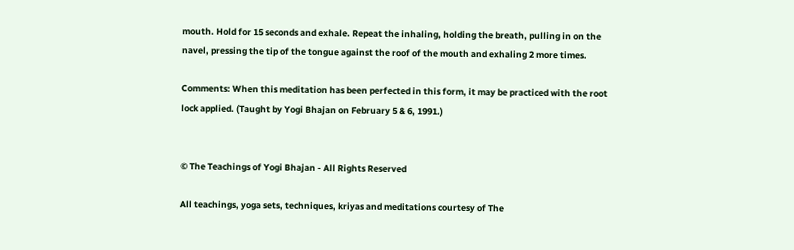mouth. Hold for 15 seconds and exhale. Repeat the inhaling, holding the breath, pulling in on the navel, pressing the tip of the tongue against the roof of the mouth and exhaling 2 more times.

Comments: When this meditation has been perfected in this form, it may be practiced with the root lock applied. (Taught by Yogi Bhajan on February 5 & 6, 1991.)


© The Teachings of Yogi Bhajan - All Rights Reserved

All teachings, yoga sets, techniques, kriyas and meditations courtesy of The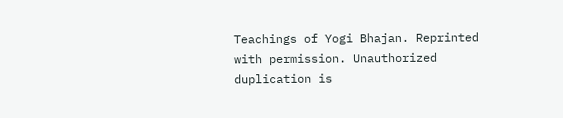Teachings of Yogi Bhajan. Reprinted with permission. Unauthorized duplication is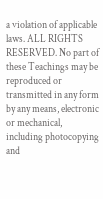a violation of applicable laws. ALL RIGHTS RESERVED. No part of these Teachings may be reproduced or transmitted in any form by any means, electronic or mechanical, including photocopying and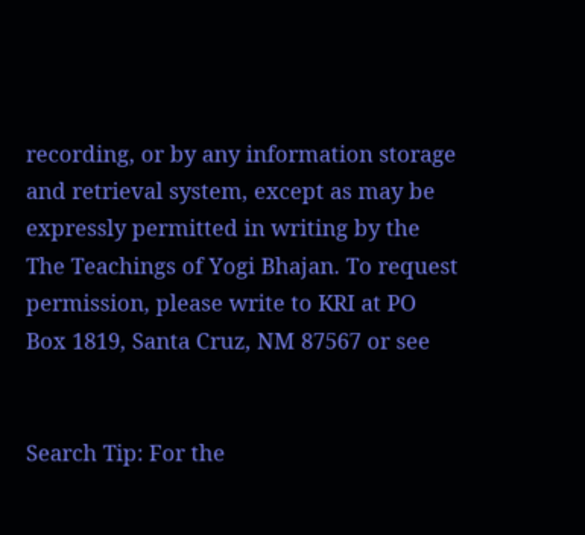recording, or by any information storage and retrieval system, except as may be expressly permitted in writing by the The Teachings of Yogi Bhajan. To request permission, please write to KRI at PO Box 1819, Santa Cruz, NM 87567 or see


Search Tip: For the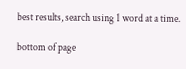best results, search using 1 word at a time.

bottom of page